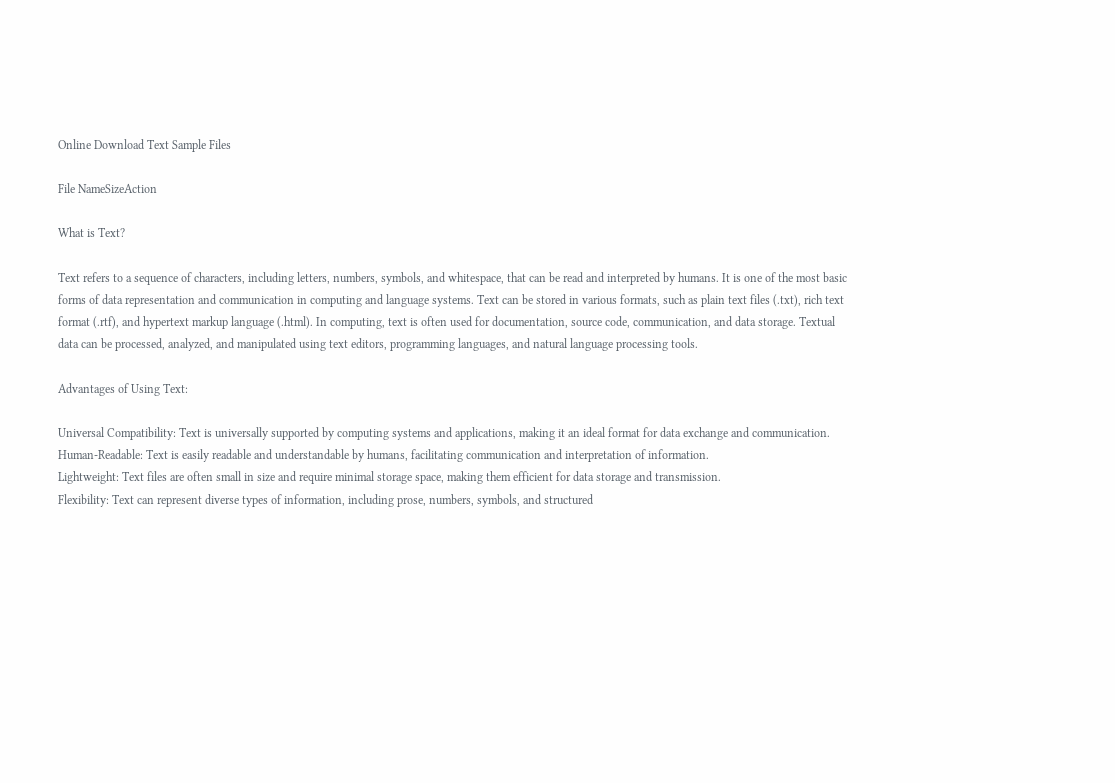Online Download Text Sample Files

File NameSizeAction

What is Text?

Text refers to a sequence of characters, including letters, numbers, symbols, and whitespace, that can be read and interpreted by humans. It is one of the most basic forms of data representation and communication in computing and language systems. Text can be stored in various formats, such as plain text files (.txt), rich text format (.rtf), and hypertext markup language (.html). In computing, text is often used for documentation, source code, communication, and data storage. Textual data can be processed, analyzed, and manipulated using text editors, programming languages, and natural language processing tools.

Advantages of Using Text:

Universal Compatibility: Text is universally supported by computing systems and applications, making it an ideal format for data exchange and communication.
Human-Readable: Text is easily readable and understandable by humans, facilitating communication and interpretation of information.
Lightweight: Text files are often small in size and require minimal storage space, making them efficient for data storage and transmission.
Flexibility: Text can represent diverse types of information, including prose, numbers, symbols, and structured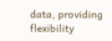data, providing flexibility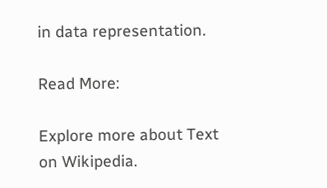in data representation.

Read More:

Explore more about Text on Wikipedia.